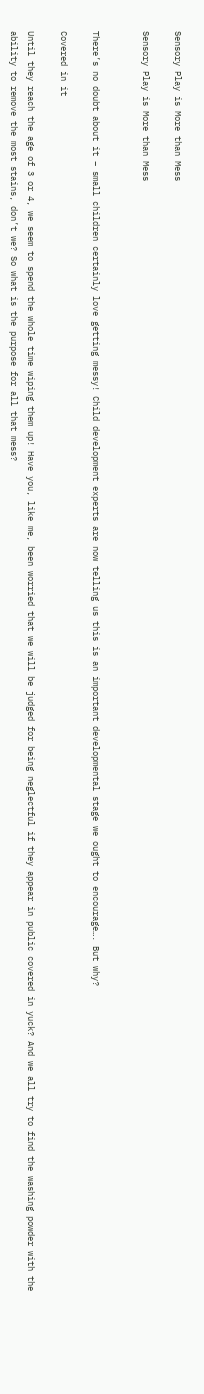Sensory Play is More than Mess

Sensory Play is More than Mess


There’s no doubt about it – small children certainly love getting messy! Child development experts are now telling us this is an important developmental stage we ought to encourage…. But why?

Covered in it

Until they reach the age of 3 or 4, we seem to spend the whole time wiping them up! Have you, like me, been worried that we will be judged for being neglectful if they appear in public covered in yuck? And we all try to find the washing powder with the ability to remove the most stains, don’t we? So what is the purpose for all that mess?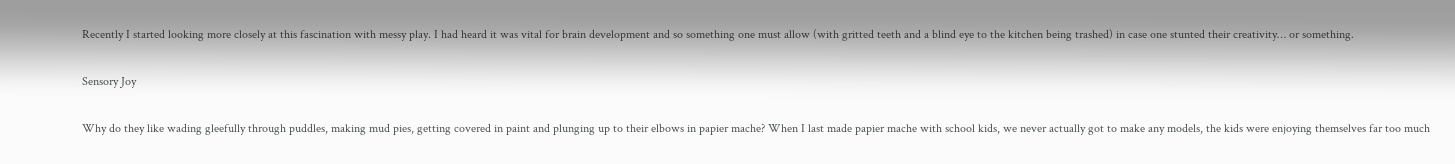Recently I started looking more closely at this fascination with messy play. I had heard it was vital for brain development and so something one must allow (with gritted teeth and a blind eye to the kitchen being trashed) in case one stunted their creativity… or something.

Sensory Joy

Why do they like wading gleefully through puddles, making mud pies, getting covered in paint and plunging up to their elbows in papier mache? When I last made papier mache with school kids, we never actually got to make any models, the kids were enjoying themselves far too much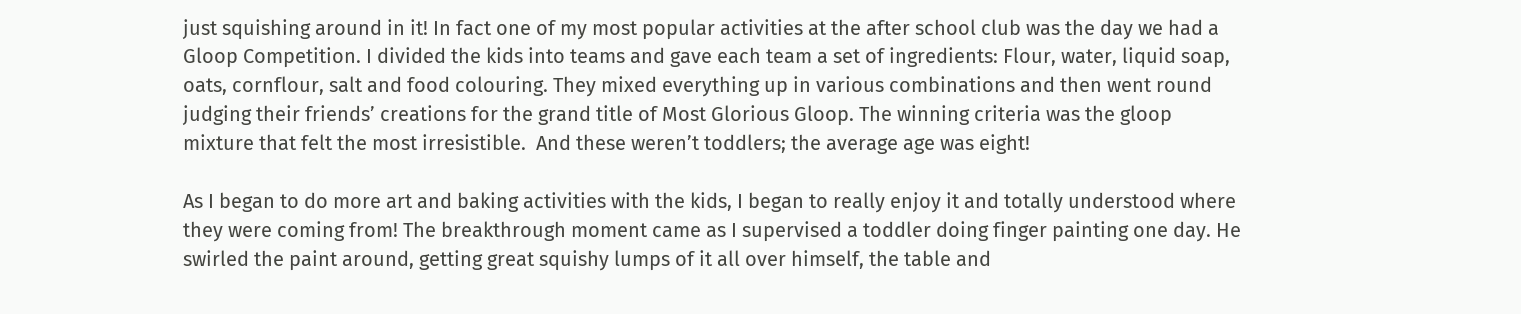just squishing around in it! In fact one of my most popular activities at the after school club was the day we had a Gloop Competition. I divided the kids into teams and gave each team a set of ingredients: Flour, water, liquid soap, oats, cornflour, salt and food colouring. They mixed everything up in various combinations and then went round judging their friends’ creations for the grand title of Most Glorious Gloop. The winning criteria was the gloop mixture that felt the most irresistible.  And these weren’t toddlers; the average age was eight!

As I began to do more art and baking activities with the kids, I began to really enjoy it and totally understood where they were coming from! The breakthrough moment came as I supervised a toddler doing finger painting one day. He swirled the paint around, getting great squishy lumps of it all over himself, the table and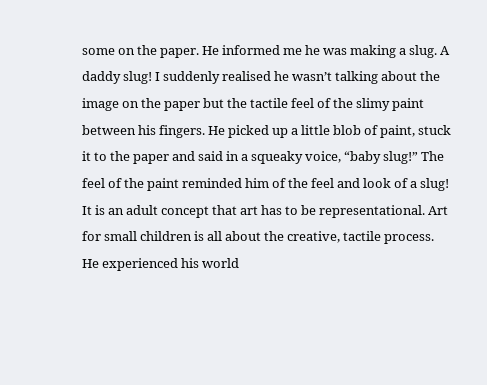some on the paper. He informed me he was making a slug. A daddy slug! I suddenly realised he wasn’t talking about the image on the paper but the tactile feel of the slimy paint between his fingers. He picked up a little blob of paint, stuck it to the paper and said in a squeaky voice, “baby slug!” The feel of the paint reminded him of the feel and look of a slug! It is an adult concept that art has to be representational. Art for small children is all about the creative, tactile process. He experienced his world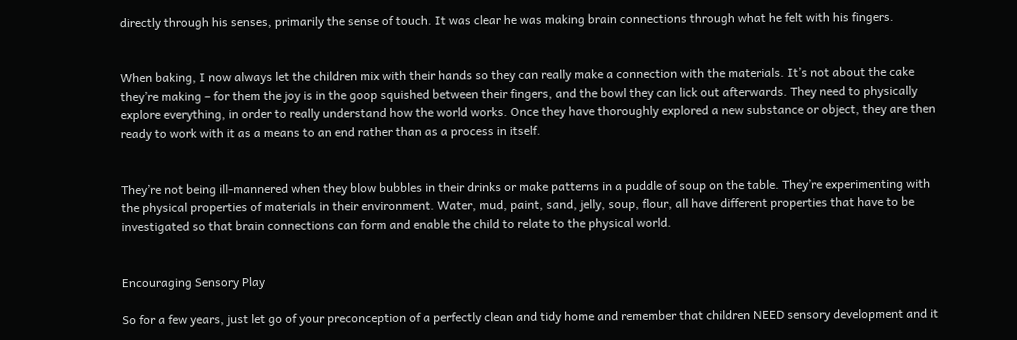directly through his senses, primarily the sense of touch. It was clear he was making brain connections through what he felt with his fingers.


When baking, I now always let the children mix with their hands so they can really make a connection with the materials. It’s not about the cake they’re making – for them the joy is in the goop squished between their fingers, and the bowl they can lick out afterwards. They need to physically explore everything, in order to really understand how the world works. Once they have thoroughly explored a new substance or object, they are then ready to work with it as a means to an end rather than as a process in itself.


They’re not being ill-mannered when they blow bubbles in their drinks or make patterns in a puddle of soup on the table. They’re experimenting with the physical properties of materials in their environment. Water, mud, paint, sand, jelly, soup, flour, all have different properties that have to be investigated so that brain connections can form and enable the child to relate to the physical world.


Encouraging Sensory Play

So for a few years, just let go of your preconception of a perfectly clean and tidy home and remember that children NEED sensory development and it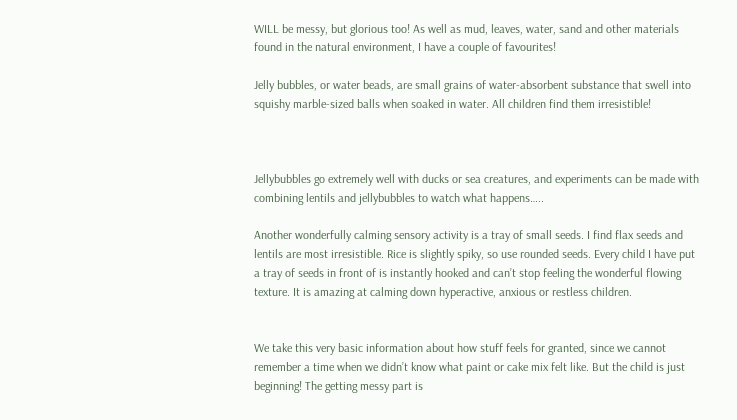WILL be messy, but glorious too! As well as mud, leaves, water, sand and other materials found in the natural environment, I have a couple of favourites!

Jelly bubbles, or water beads, are small grains of water-absorbent substance that swell into squishy marble-sized balls when soaked in water. All children find them irresistible!



Jellybubbles go extremely well with ducks or sea creatures, and experiments can be made with combining lentils and jellybubbles to watch what happens…..

Another wonderfully calming sensory activity is a tray of small seeds. I find flax seeds and lentils are most irresistible. Rice is slightly spiky, so use rounded seeds. Every child I have put a tray of seeds in front of is instantly hooked and can’t stop feeling the wonderful flowing texture. It is amazing at calming down hyperactive, anxious or restless children.


We take this very basic information about how stuff feels for granted, since we cannot remember a time when we didn’t know what paint or cake mix felt like. But the child is just beginning! The getting messy part is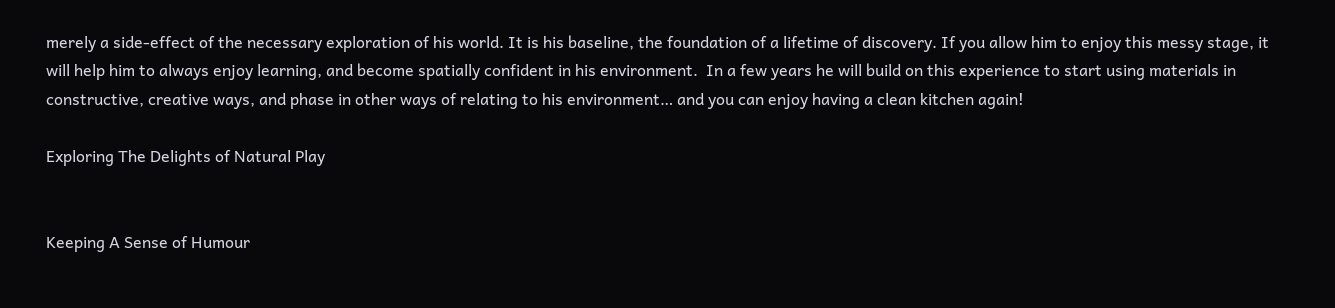merely a side-effect of the necessary exploration of his world. It is his baseline, the foundation of a lifetime of discovery. If you allow him to enjoy this messy stage, it will help him to always enjoy learning, and become spatially confident in his environment.  In a few years he will build on this experience to start using materials in constructive, creative ways, and phase in other ways of relating to his environment… and you can enjoy having a clean kitchen again!

Exploring The Delights of Natural Play


Keeping A Sense of Humour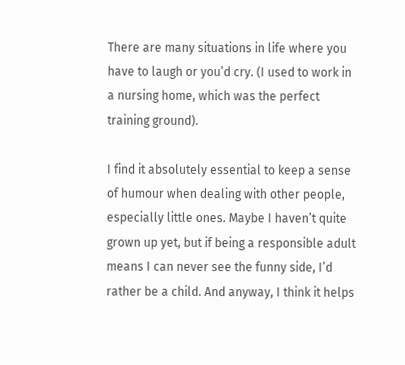There are many situations in life where you have to laugh or you’d cry. (I used to work in a nursing home, which was the perfect training ground).

I find it absolutely essential to keep a sense of humour when dealing with other people, especially little ones. Maybe I haven’t quite grown up yet, but if being a responsible adult means I can never see the funny side, I’d rather be a child. And anyway, I think it helps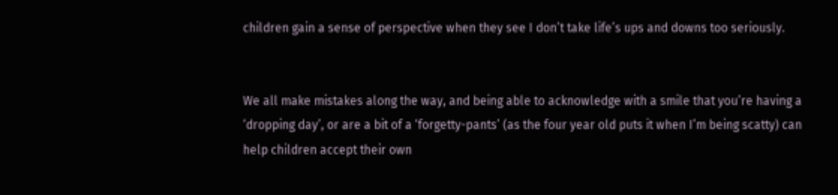children gain a sense of perspective when they see I don’t take life’s ups and downs too seriously.


We all make mistakes along the way, and being able to acknowledge with a smile that you’re having a ‘dropping day’, or are a bit of a ‘forgetty-pants’ (as the four year old puts it when I’m being scatty) can help children accept their own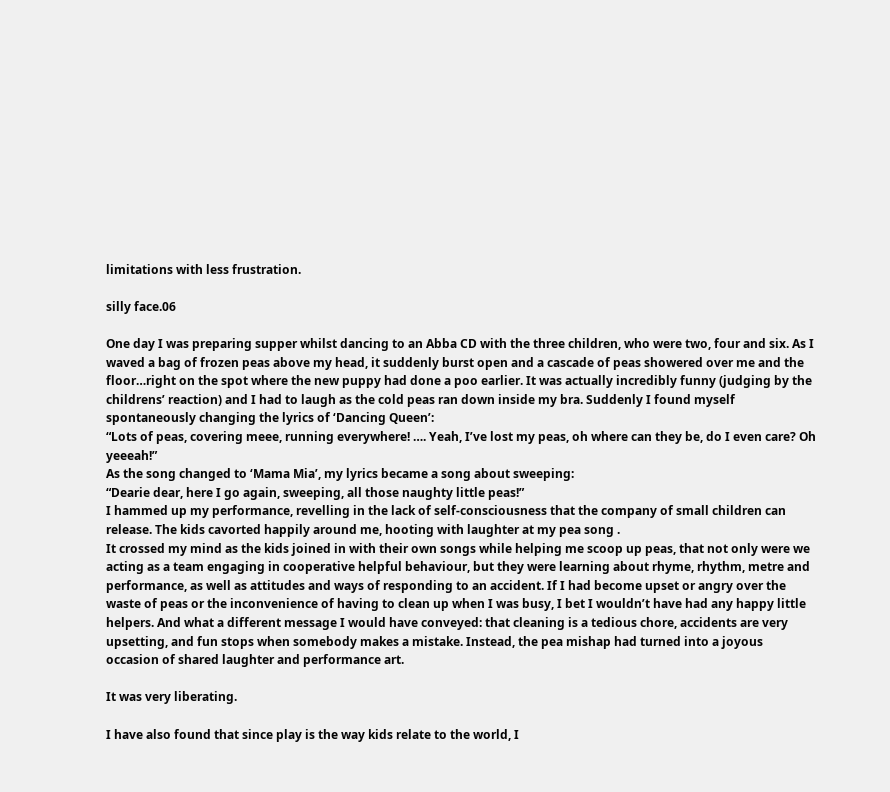limitations with less frustration.

silly face.06

One day I was preparing supper whilst dancing to an Abba CD with the three children, who were two, four and six. As I waved a bag of frozen peas above my head, it suddenly burst open and a cascade of peas showered over me and the floor…right on the spot where the new puppy had done a poo earlier. It was actually incredibly funny (judging by the childrens’ reaction) and I had to laugh as the cold peas ran down inside my bra. Suddenly I found myself spontaneously changing the lyrics of ‘Dancing Queen’:
“Lots of peas, covering meee, running everywhere! …. Yeah, I’ve lost my peas, oh where can they be, do I even care? Oh yeeeah!”
As the song changed to ‘Mama Mia’, my lyrics became a song about sweeping:
“Dearie dear, here I go again, sweeping, all those naughty little peas!”
I hammed up my performance, revelling in the lack of self-consciousness that the company of small children can release. The kids cavorted happily around me, hooting with laughter at my pea song .
It crossed my mind as the kids joined in with their own songs while helping me scoop up peas, that not only were we acting as a team engaging in cooperative helpful behaviour, but they were learning about rhyme, rhythm, metre and performance, as well as attitudes and ways of responding to an accident. If I had become upset or angry over the waste of peas or the inconvenience of having to clean up when I was busy, I bet I wouldn’t have had any happy little helpers. And what a different message I would have conveyed: that cleaning is a tedious chore, accidents are very upsetting, and fun stops when somebody makes a mistake. Instead, the pea mishap had turned into a joyous occasion of shared laughter and performance art.

It was very liberating.

I have also found that since play is the way kids relate to the world, I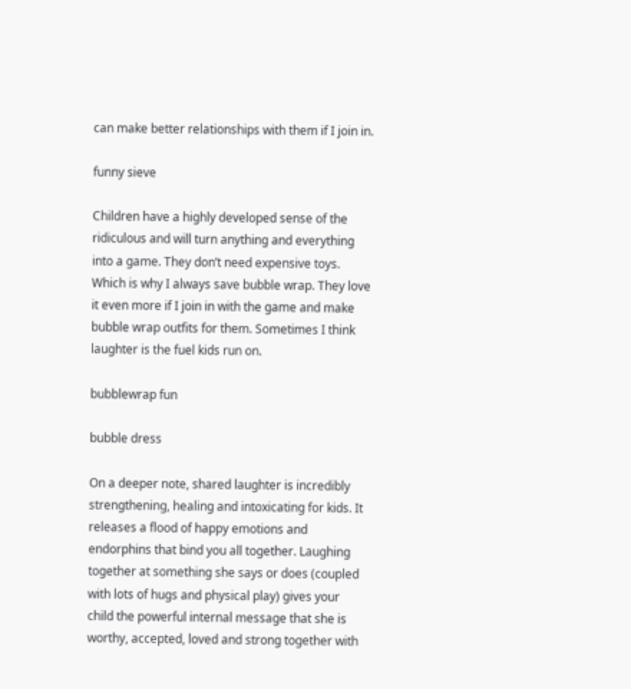can make better relationships with them if I join in.

funny sieve

Children have a highly developed sense of the ridiculous and will turn anything and everything into a game. They don’t need expensive toys. Which is why I always save bubble wrap. They love it even more if I join in with the game and make bubble wrap outfits for them. Sometimes I think laughter is the fuel kids run on.

bubblewrap fun

bubble dress

On a deeper note, shared laughter is incredibly strengthening, healing and intoxicating for kids. It releases a flood of happy emotions and endorphins that bind you all together. Laughing together at something she says or does (coupled with lots of hugs and physical play) gives your child the powerful internal message that she is worthy, accepted, loved and strong together with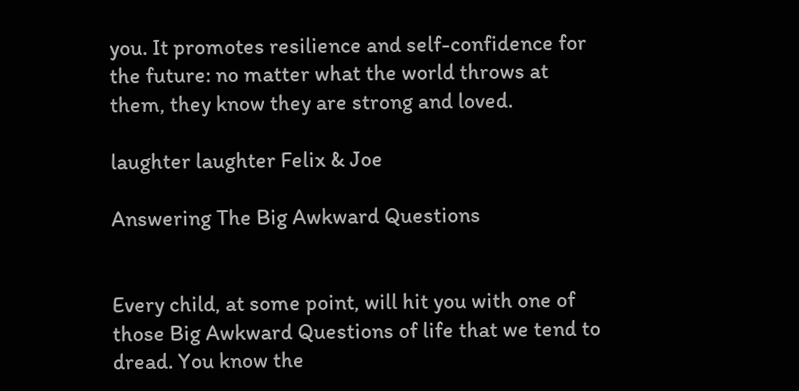you. It promotes resilience and self-confidence for the future: no matter what the world throws at them, they know they are strong and loved.

laughter laughter Felix & Joe

Answering The Big Awkward Questions


Every child, at some point, will hit you with one of those Big Awkward Questions of life that we tend to dread. You know the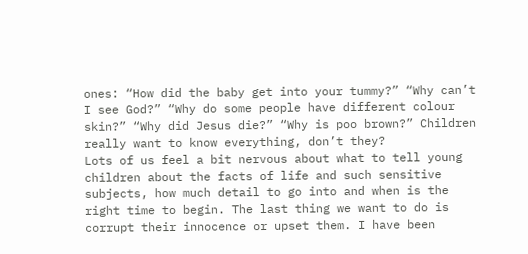ones: “How did the baby get into your tummy?” “Why can’t I see God?” “Why do some people have different colour skin?” “Why did Jesus die?” “Why is poo brown?” Children really want to know everything, don’t they?
Lots of us feel a bit nervous about what to tell young children about the facts of life and such sensitive subjects, how much detail to go into and when is the right time to begin. The last thing we want to do is corrupt their innocence or upset them. I have been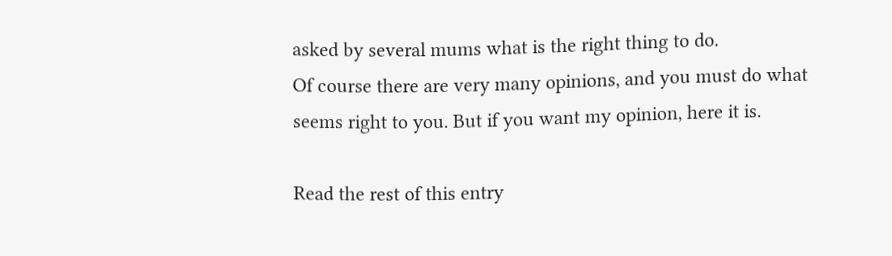asked by several mums what is the right thing to do.
Of course there are very many opinions, and you must do what seems right to you. But if you want my opinion, here it is.

Read the rest of this entry